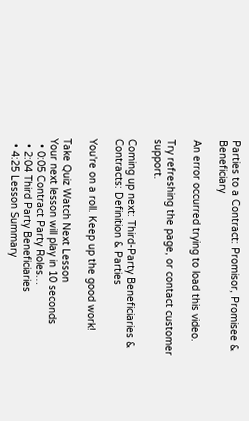Parties to a Contract: Promisor, Promisee & Beneficiary

An error occurred trying to load this video.

Try refreshing the page, or contact customer support.

Coming up next: Third-Party Beneficiaries & Contracts: Definition & Parties

You're on a roll. Keep up the good work!

Take Quiz Watch Next Lesson
Your next lesson will play in 10 seconds
  • 0:05 Contract Party Roles…
  • 2:04 Third Party Beneficiaries
  • 4:25 Lesson Summary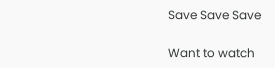Save Save Save

Want to watch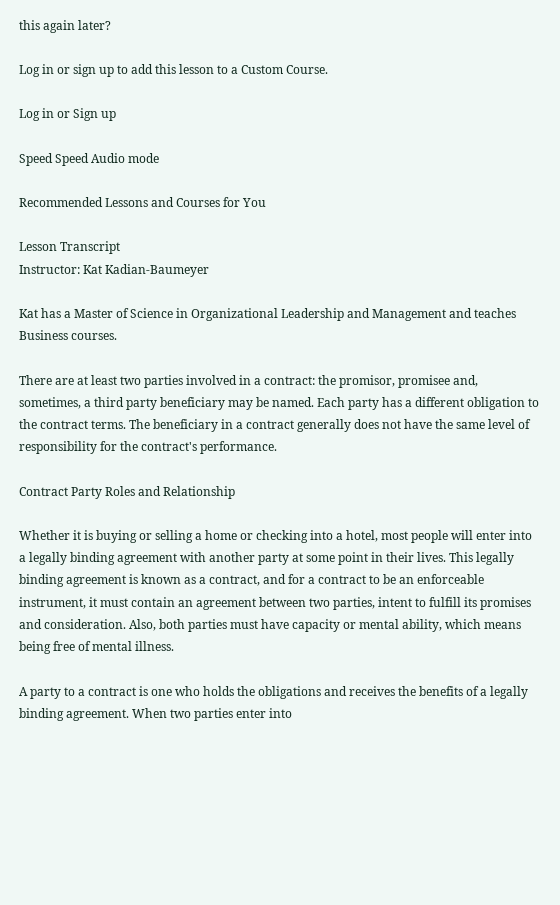this again later?

Log in or sign up to add this lesson to a Custom Course.

Log in or Sign up

Speed Speed Audio mode

Recommended Lessons and Courses for You

Lesson Transcript
Instructor: Kat Kadian-Baumeyer

Kat has a Master of Science in Organizational Leadership and Management and teaches Business courses.

There are at least two parties involved in a contract: the promisor, promisee and, sometimes, a third party beneficiary may be named. Each party has a different obligation to the contract terms. The beneficiary in a contract generally does not have the same level of responsibility for the contract's performance.

Contract Party Roles and Relationship

Whether it is buying or selling a home or checking into a hotel, most people will enter into a legally binding agreement with another party at some point in their lives. This legally binding agreement is known as a contract, and for a contract to be an enforceable instrument, it must contain an agreement between two parties, intent to fulfill its promises and consideration. Also, both parties must have capacity or mental ability, which means being free of mental illness.

A party to a contract is one who holds the obligations and receives the benefits of a legally binding agreement. When two parties enter into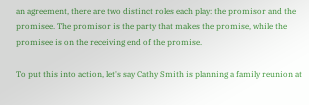an agreement, there are two distinct roles each play: the promisor and the promisee. The promisor is the party that makes the promise, while the promisee is on the receiving end of the promise.

To put this into action, let's say Cathy Smith is planning a family reunion at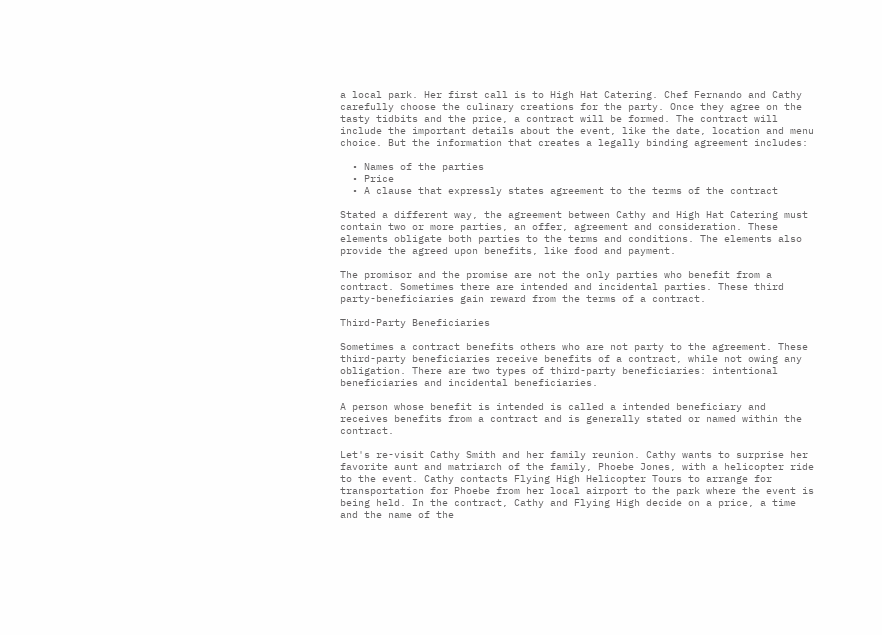a local park. Her first call is to High Hat Catering. Chef Fernando and Cathy carefully choose the culinary creations for the party. Once they agree on the tasty tidbits and the price, a contract will be formed. The contract will include the important details about the event, like the date, location and menu choice. But the information that creates a legally binding agreement includes:

  • Names of the parties
  • Price
  • A clause that expressly states agreement to the terms of the contract

Stated a different way, the agreement between Cathy and High Hat Catering must contain two or more parties, an offer, agreement and consideration. These elements obligate both parties to the terms and conditions. The elements also provide the agreed upon benefits, like food and payment.

The promisor and the promise are not the only parties who benefit from a contract. Sometimes there are intended and incidental parties. These third party-beneficiaries gain reward from the terms of a contract.

Third-Party Beneficiaries

Sometimes a contract benefits others who are not party to the agreement. These third-party beneficiaries receive benefits of a contract, while not owing any obligation. There are two types of third-party beneficiaries: intentional beneficiaries and incidental beneficiaries.

A person whose benefit is intended is called a intended beneficiary and receives benefits from a contract and is generally stated or named within the contract.

Let's re-visit Cathy Smith and her family reunion. Cathy wants to surprise her favorite aunt and matriarch of the family, Phoebe Jones, with a helicopter ride to the event. Cathy contacts Flying High Helicopter Tours to arrange for transportation for Phoebe from her local airport to the park where the event is being held. In the contract, Cathy and Flying High decide on a price, a time and the name of the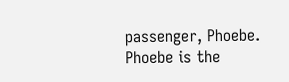passenger, Phoebe. Phoebe is the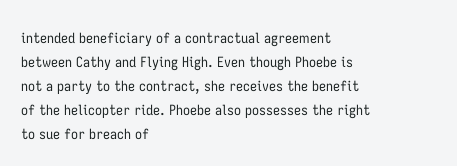intended beneficiary of a contractual agreement between Cathy and Flying High. Even though Phoebe is not a party to the contract, she receives the benefit of the helicopter ride. Phoebe also possesses the right to sue for breach of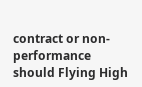contract or non-performance should Flying High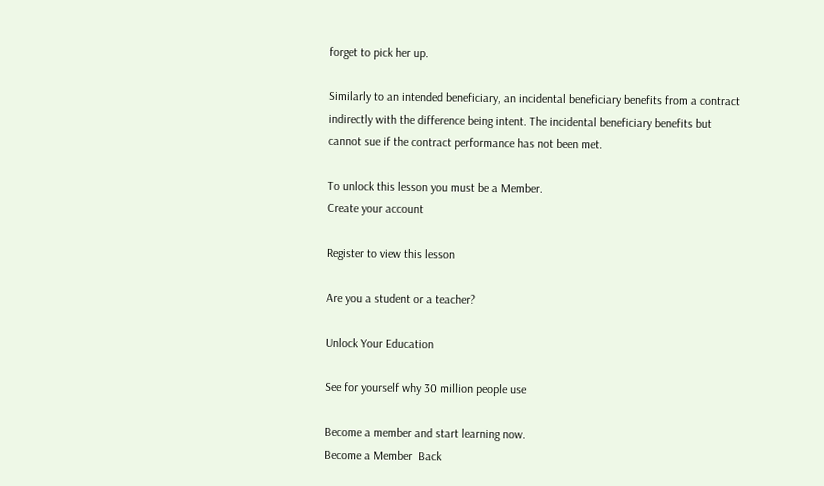forget to pick her up.

Similarly to an intended beneficiary, an incidental beneficiary benefits from a contract indirectly with the difference being intent. The incidental beneficiary benefits but cannot sue if the contract performance has not been met.

To unlock this lesson you must be a Member.
Create your account

Register to view this lesson

Are you a student or a teacher?

Unlock Your Education

See for yourself why 30 million people use

Become a member and start learning now.
Become a Member  Back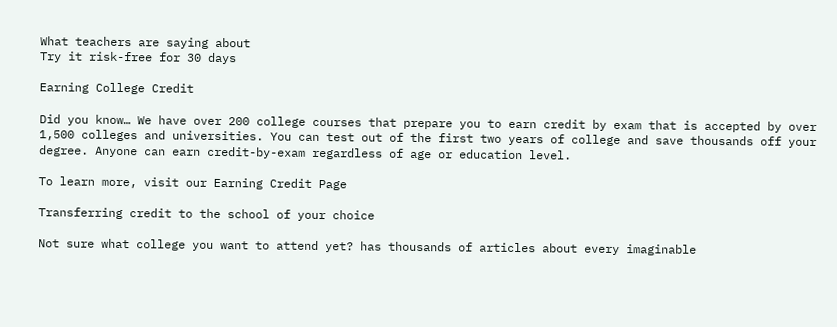What teachers are saying about
Try it risk-free for 30 days

Earning College Credit

Did you know… We have over 200 college courses that prepare you to earn credit by exam that is accepted by over 1,500 colleges and universities. You can test out of the first two years of college and save thousands off your degree. Anyone can earn credit-by-exam regardless of age or education level.

To learn more, visit our Earning Credit Page

Transferring credit to the school of your choice

Not sure what college you want to attend yet? has thousands of articles about every imaginable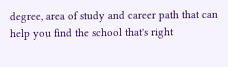degree, area of study and career path that can help you find the school that's right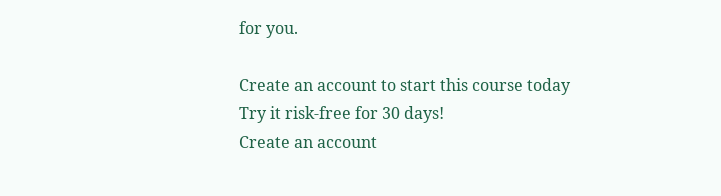for you.

Create an account to start this course today
Try it risk-free for 30 days!
Create an account